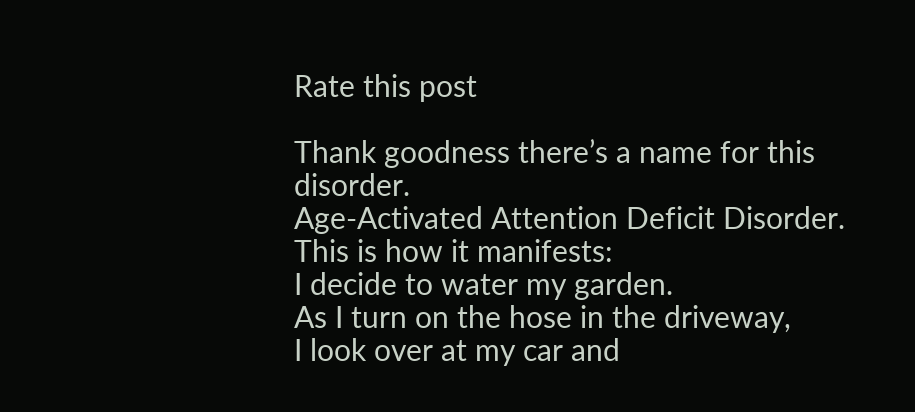Rate this post

Thank goodness there’s a name for this disorder.
Age-Activated Attention Deficit Disorder.
This is how it manifests:
I decide to water my garden.
As I turn on the hose in the driveway,
I look over at my car and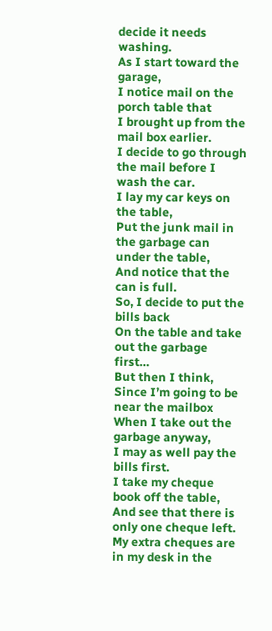decide it needs washing.
As I start toward the garage,
I notice mail on the porch table that
I brought up from the mail box earlier.
I decide to go through the mail before I wash the car.
I lay my car keys on the table,
Put the junk mail in the garbage can under the table,
And notice that the can is full.
So, I decide to put the bills back
On the table and take out the garbage first…
But then I think,
Since I’m going to be near the mailbox
When I take out the garbage anyway,
I may as well pay the bills first.
I take my cheque book off the table,
And see that there is only one cheque left.
My extra cheques are in my desk in the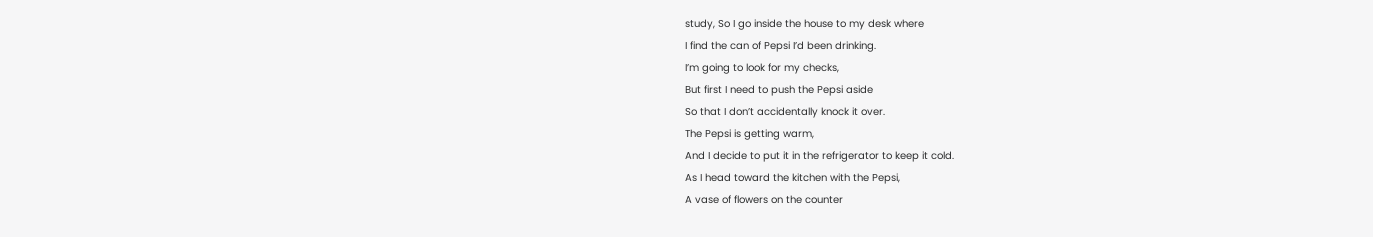study, So I go inside the house to my desk where
I find the can of Pepsi I’d been drinking.
I’m going to look for my checks,
But first I need to push the Pepsi aside
So that I don’t accidentally knock it over.
The Pepsi is getting warm,
And I decide to put it in the refrigerator to keep it cold.
As I head toward the kitchen with the Pepsi,
A vase of flowers on the counter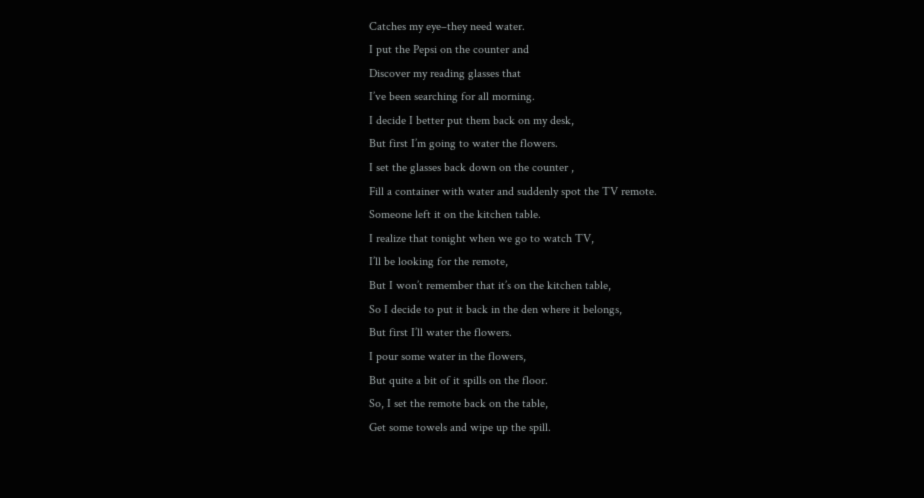Catches my eye–they need water.
I put the Pepsi on the counter and
Discover my reading glasses that
I’ve been searching for all morning.
I decide I better put them back on my desk,
But first I’m going to water the flowers.
I set the glasses back down on the counter ,
Fill a container with water and suddenly spot the TV remote.
Someone left it on the kitchen table.
I realize that tonight when we go to watch TV,
I’ll be looking for the remote,
But I won’t remember that it’s on the kitchen table,
So I decide to put it back in the den where it belongs,
But first I’ll water the flowers.
I pour some water in the flowers,
But quite a bit of it spills on the floor.
So, I set the remote back on the table,
Get some towels and wipe up the spill.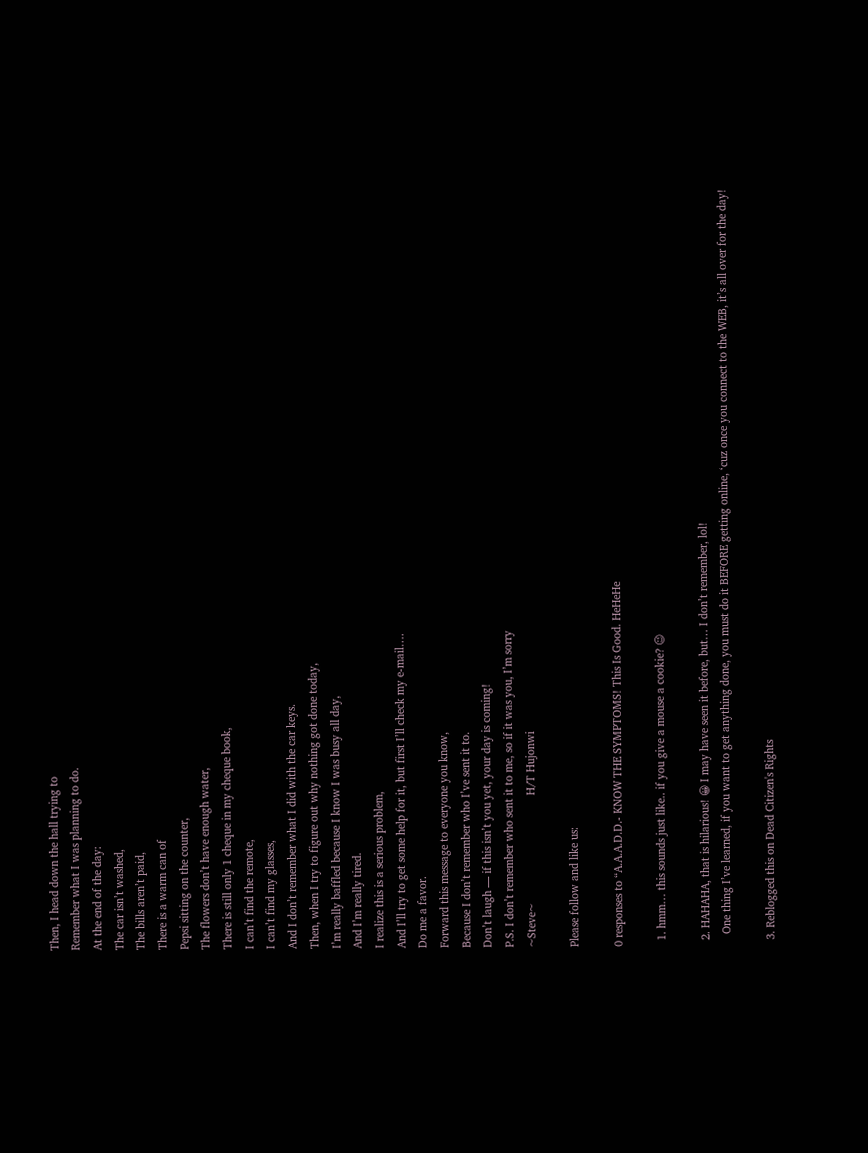Then, I head down the hall trying to
Remember what I was planning to do.
At the end of the day:
The car isn’t washed,
The bills aren’t paid,
There is a warm can of
Pepsi sitting on the counter,
The flowers don’t have enough water,
There is still only 1 cheque in my cheque book,
I can’t find the remote,
I can’t find my glasses,
And I don’t remember what I did with the car keys.
Then, when I try to figure out why nothing got done today,
I’m really baffled because I know I was busy all day,
And I’m really tired.
I realize this is a serious problem,
And I’ll try to get some help for it, but first I’ll check my e-mail….
Do me a favor.
Forward this message to everyone you know,
Because I don’t remember who I’ve sent it to.
Don’t laugh — if this isn’t you yet, your day is coming!
P.S. I don’t remember who sent it to me, so if it was you, I’m sorry
~Steve~                                    H/T Hujonwi

Please follow and like us:

0 responses to “A.A.A.D.D.- KNOW THE SYMPTOMS! This Is Good. HeHeHe

  1. hmm… this sounds just like.. if you give a mouse a cookie? 😉

  2. HAHAHA, that is hilarious! 😀 I may have seen it before, but… I don’t remember, lol!
    One thing I’ve learned, if you want to get anything done, you must do it BEFORE getting online, ‘cuz once you connect to the WEB, it’s all over for the day!

  3. Reblogged this on Dead Citizen's Rights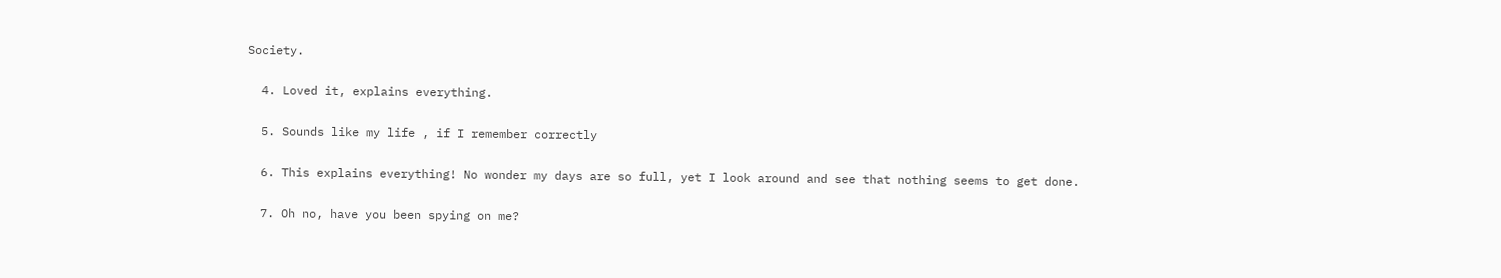Society.

  4. Loved it, explains everything.

  5. Sounds like my life , if I remember correctly

  6. This explains everything! No wonder my days are so full, yet I look around and see that nothing seems to get done.

  7. Oh no, have you been spying on me?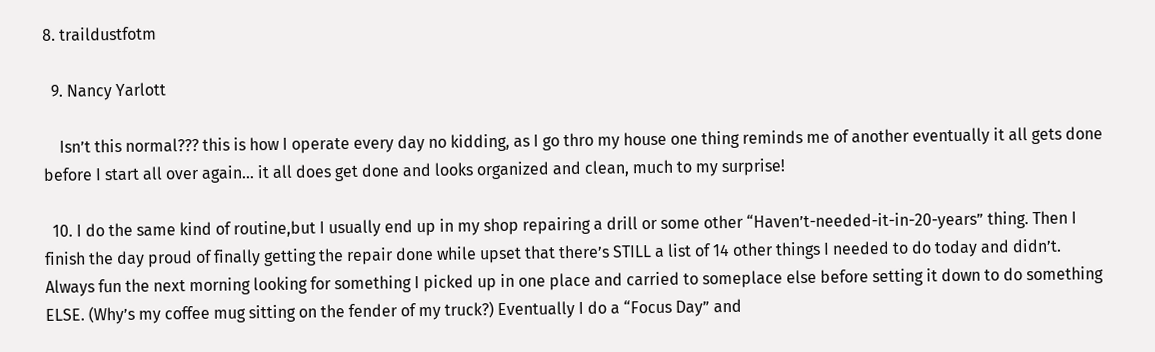8. traildustfotm

  9. Nancy Yarlott

    Isn’t this normal??? this is how I operate every day no kidding, as I go thro my house one thing reminds me of another eventually it all gets done before I start all over again… it all does get done and looks organized and clean, much to my surprise!

  10. I do the same kind of routine,but I usually end up in my shop repairing a drill or some other “Haven’t-needed-it-in-20-years” thing. Then I finish the day proud of finally getting the repair done while upset that there’s STILL a list of 14 other things I needed to do today and didn’t. Always fun the next morning looking for something I picked up in one place and carried to someplace else before setting it down to do something ELSE. (Why’s my coffee mug sitting on the fender of my truck?) Eventually I do a “Focus Day” and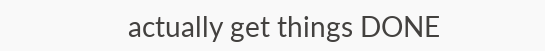actually get things DONE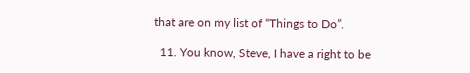that are on my list of “Things to Do”.

  11. You know, Steve, I have a right to be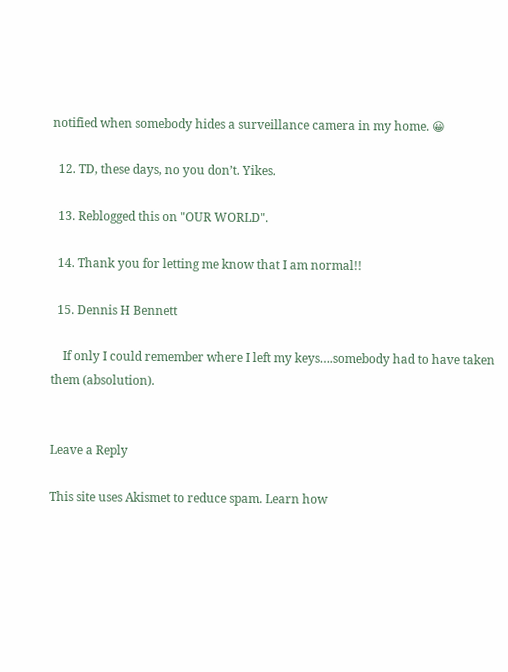notified when somebody hides a surveillance camera in my home. 😀

  12. TD, these days, no you don’t. Yikes.

  13. Reblogged this on "OUR WORLD".

  14. Thank you for letting me know that I am normal!!

  15. Dennis H Bennett

    If only I could remember where I left my keys….somebody had to have taken them (absolution).


Leave a Reply

This site uses Akismet to reduce spam. Learn how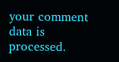your comment data is processed.